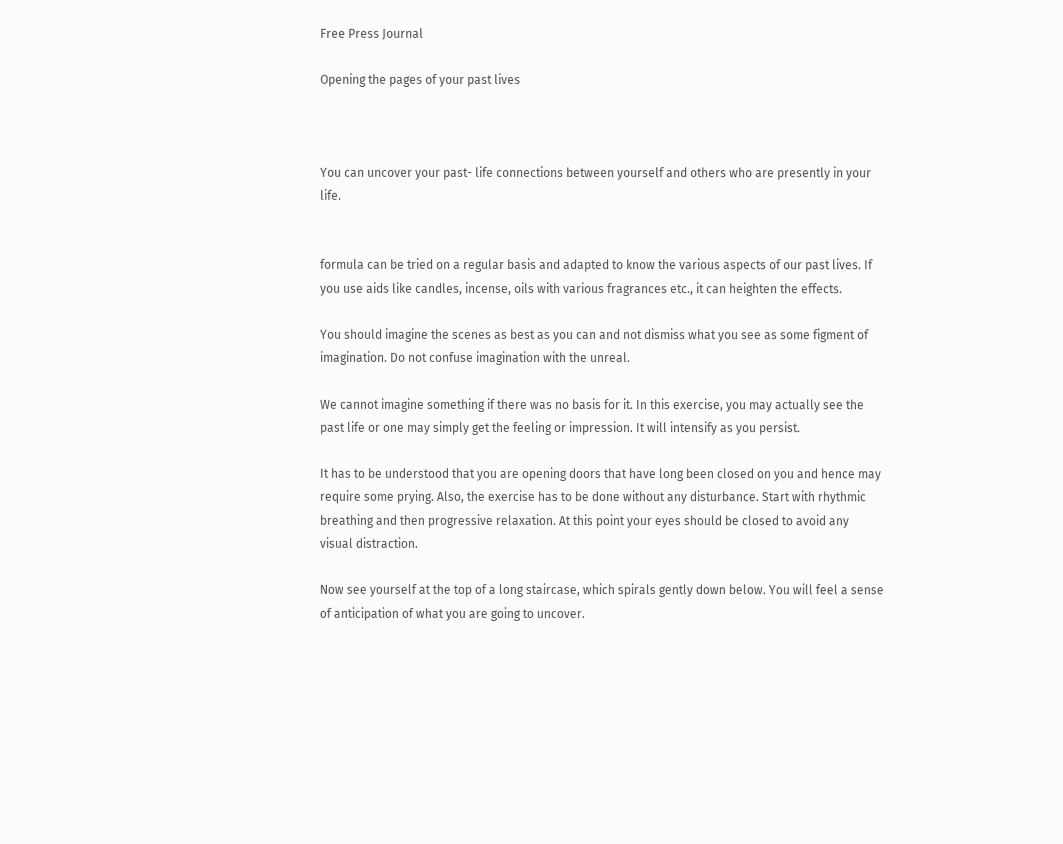Free Press Journal

Opening the pages of your past lives



You can uncover your past- life connections between yourself and others who are presently in your life.


formula can be tried on a regular basis and adapted to know the various aspects of our past lives. If you use aids like candles, incense, oils with various fragrances etc., it can heighten the effects.

You should imagine the scenes as best as you can and not dismiss what you see as some figment of imagination. Do not confuse imagination with the unreal.

We cannot imagine something if there was no basis for it. In this exercise, you may actually see the past life or one may simply get the feeling or impression. It will intensify as you persist.

It has to be understood that you are opening doors that have long been closed on you and hence may require some prying. Also, the exercise has to be done without any disturbance. Start with rhythmic breathing and then progressive relaxation. At this point your eyes should be closed to avoid any visual distraction.

Now see yourself at the top of a long staircase, which spirals gently down below. You will feel a sense of anticipation of what you are going to uncover.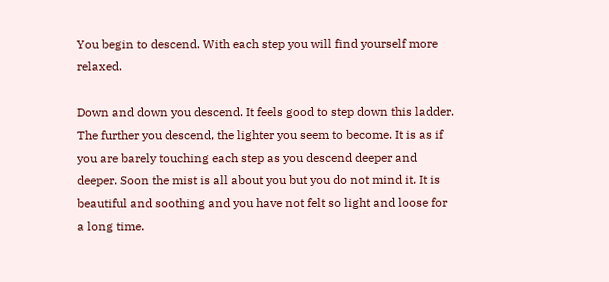You begin to descend. With each step you will find yourself more relaxed.

Down and down you descend. It feels good to step down this ladder. The further you descend, the lighter you seem to become. It is as if you are barely touching each step as you descend deeper and deeper. Soon the mist is all about you but you do not mind it. It is beautiful and soothing and you have not felt so light and loose for a long time.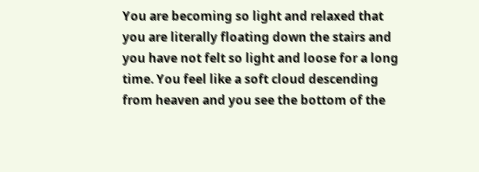You are becoming so light and relaxed that you are literally floating down the stairs and you have not felt so light and loose for a long time. You feel like a soft cloud descending from heaven and you see the bottom of the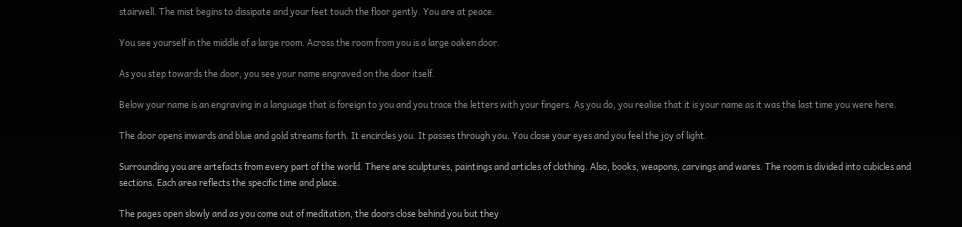stairwell. The mist begins to dissipate and your feet touch the floor gently. You are at peace.

You see yourself in the middle of a large room. Across the room from you is a large oaken door.

As you step towards the door, you see your name engraved on the door itself.

Below your name is an engraving in a language that is foreign to you and you trace the letters with your fingers. As you do, you realise that it is your name as it was the last time you were here.

The door opens inwards and blue and gold streams forth. It encircles you. It passes through you. You close your eyes and you feel the joy of light.

Surrounding you are artefacts from every part of the world. There are sculptures, paintings and articles of clothing. Also, books, weapons, carvings and wares. The room is divided into cubicles and sections. Each area reflects the specific time and place.

The pages open slowly and as you come out of meditation, the doors close behind you but they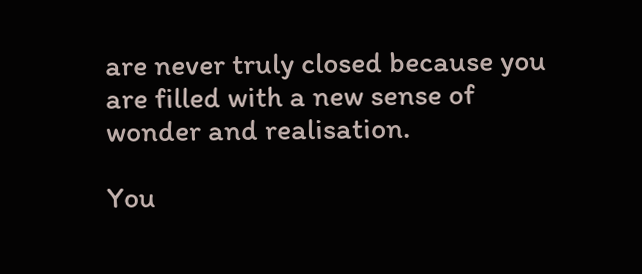are never truly closed because you are filled with a new sense of wonder and realisation.

You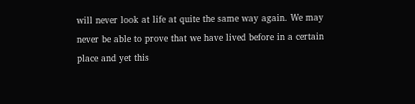will never look at life at quite the same way again. We may never be able to prove that we have lived before in a certain place and yet this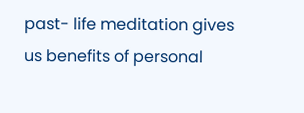past- life meditation gives us benefits of personal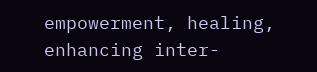empowerment, healing, enhancing inter-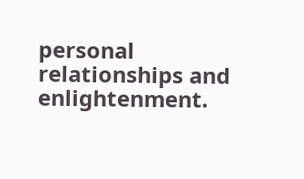personal relationships and enlightenment.